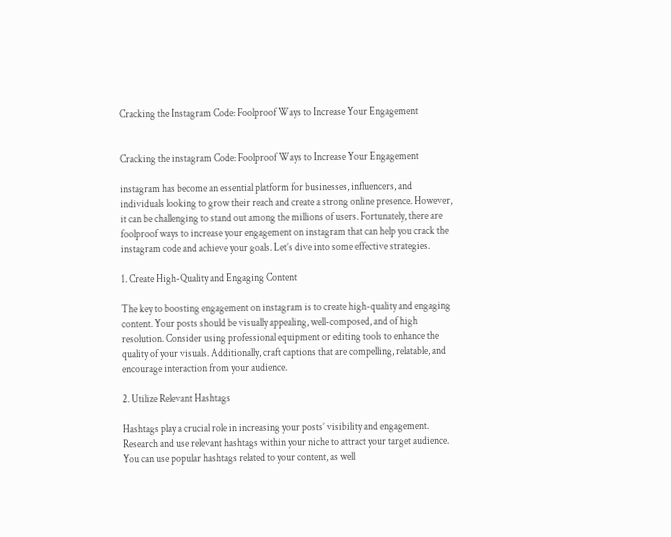Cracking the Instagram Code: Foolproof Ways to Increase Your Engagement


Cracking the instagram Code: Foolproof Ways to Increase Your Engagement

instagram has become an essential platform for businesses, influencers, and individuals looking to grow their reach and create a strong online presence. However, it can be challenging to stand out among the millions of users. Fortunately, there are foolproof ways to increase your engagement on instagram that can help you crack the instagram code and achieve your goals. Let’s dive into some effective strategies.

1. Create High-Quality and Engaging Content

The key to boosting engagement on instagram is to create high-quality and engaging content. Your posts should be visually appealing, well-composed, and of high resolution. Consider using professional equipment or editing tools to enhance the quality of your visuals. Additionally, craft captions that are compelling, relatable, and encourage interaction from your audience.

2. Utilize Relevant Hashtags

Hashtags play a crucial role in increasing your posts’ visibility and engagement. Research and use relevant hashtags within your niche to attract your target audience. You can use popular hashtags related to your content, as well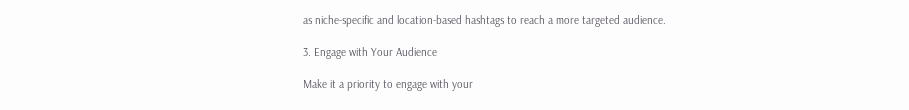as niche-specific and location-based hashtags to reach a more targeted audience.

3. Engage with Your Audience

Make it a priority to engage with your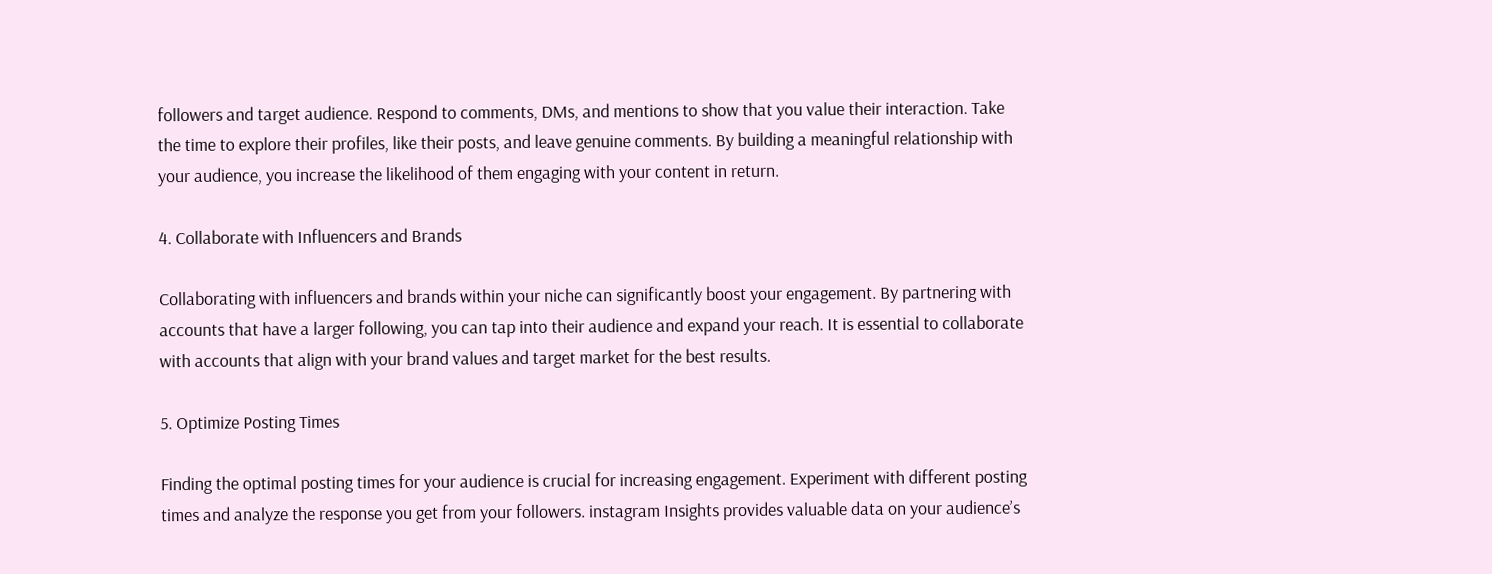followers and target audience. Respond to comments, DMs, and mentions to show that you value their interaction. Take the time to explore their profiles, like their posts, and leave genuine comments. By building a meaningful relationship with your audience, you increase the likelihood of them engaging with your content in return.

4. Collaborate with Influencers and Brands

Collaborating with influencers and brands within your niche can significantly boost your engagement. By partnering with accounts that have a larger following, you can tap into their audience and expand your reach. It is essential to collaborate with accounts that align with your brand values and target market for the best results.

5. Optimize Posting Times

Finding the optimal posting times for your audience is crucial for increasing engagement. Experiment with different posting times and analyze the response you get from your followers. instagram Insights provides valuable data on your audience’s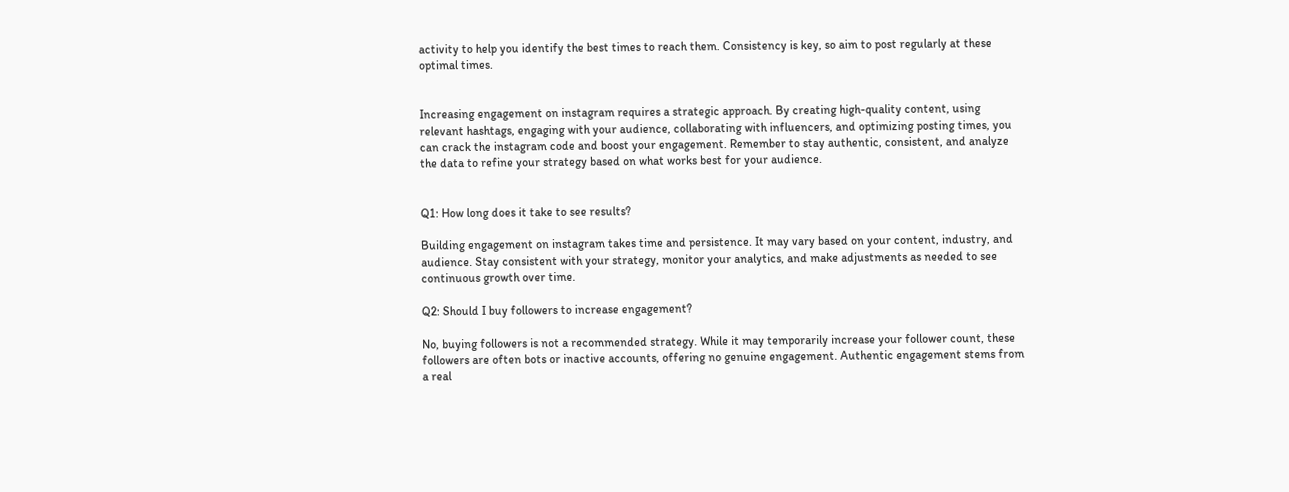activity to help you identify the best times to reach them. Consistency is key, so aim to post regularly at these optimal times.


Increasing engagement on instagram requires a strategic approach. By creating high-quality content, using relevant hashtags, engaging with your audience, collaborating with influencers, and optimizing posting times, you can crack the instagram code and boost your engagement. Remember to stay authentic, consistent, and analyze the data to refine your strategy based on what works best for your audience.


Q1: How long does it take to see results?

Building engagement on instagram takes time and persistence. It may vary based on your content, industry, and audience. Stay consistent with your strategy, monitor your analytics, and make adjustments as needed to see continuous growth over time.

Q2: Should I buy followers to increase engagement?

No, buying followers is not a recommended strategy. While it may temporarily increase your follower count, these followers are often bots or inactive accounts, offering no genuine engagement. Authentic engagement stems from a real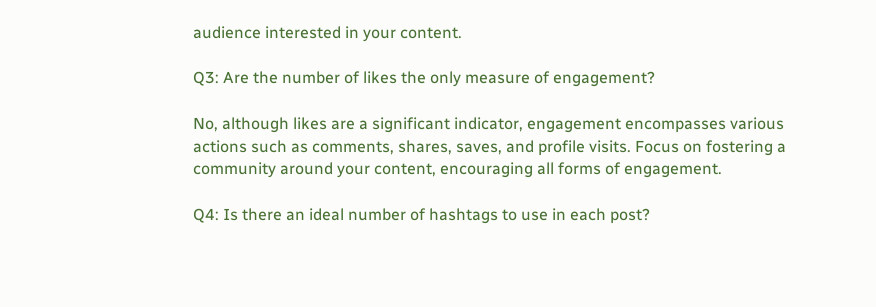audience interested in your content.

Q3: Are the number of likes the only measure of engagement?

No, although likes are a significant indicator, engagement encompasses various actions such as comments, shares, saves, and profile visits. Focus on fostering a community around your content, encouraging all forms of engagement.

Q4: Is there an ideal number of hashtags to use in each post?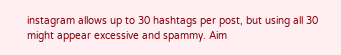instagram allows up to 30 hashtags per post, but using all 30 might appear excessive and spammy. Aim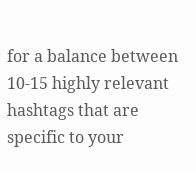for a balance between 10-15 highly relevant hashtags that are specific to your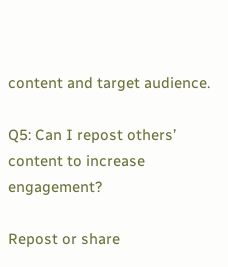content and target audience.

Q5: Can I repost others’ content to increase engagement?

Repost or share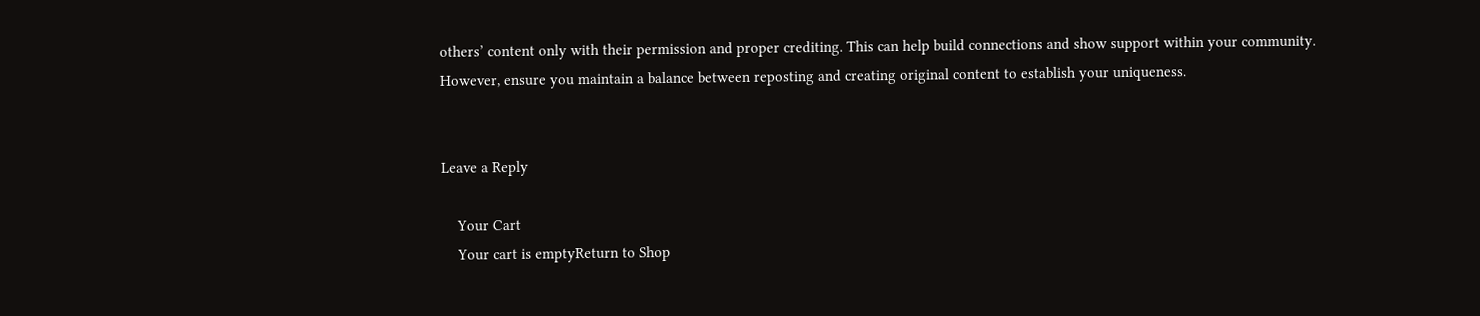others’ content only with their permission and proper crediting. This can help build connections and show support within your community. However, ensure you maintain a balance between reposting and creating original content to establish your uniqueness.


Leave a Reply

    Your Cart
    Your cart is emptyReturn to Shop